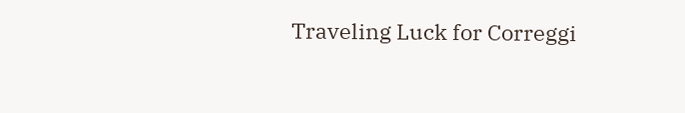Traveling Luck for Correggi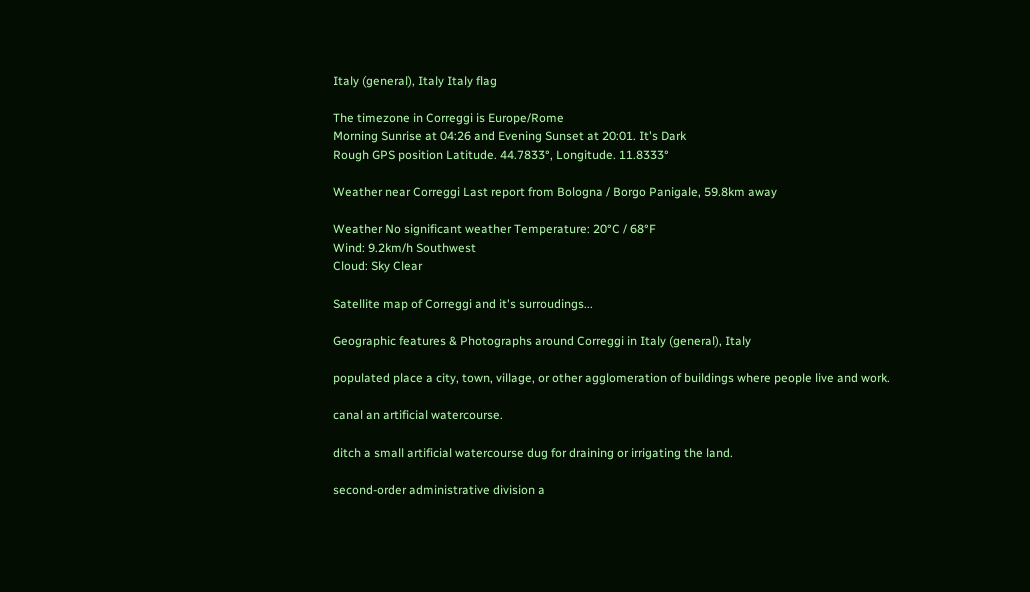Italy (general), Italy Italy flag

The timezone in Correggi is Europe/Rome
Morning Sunrise at 04:26 and Evening Sunset at 20:01. It's Dark
Rough GPS position Latitude. 44.7833°, Longitude. 11.8333°

Weather near Correggi Last report from Bologna / Borgo Panigale, 59.8km away

Weather No significant weather Temperature: 20°C / 68°F
Wind: 9.2km/h Southwest
Cloud: Sky Clear

Satellite map of Correggi and it's surroudings...

Geographic features & Photographs around Correggi in Italy (general), Italy

populated place a city, town, village, or other agglomeration of buildings where people live and work.

canal an artificial watercourse.

ditch a small artificial watercourse dug for draining or irrigating the land.

second-order administrative division a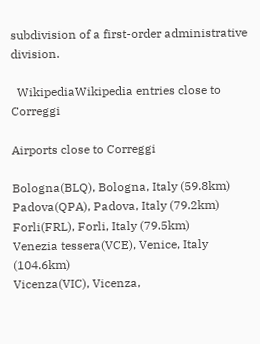subdivision of a first-order administrative division.

  WikipediaWikipedia entries close to Correggi

Airports close to Correggi

Bologna(BLQ), Bologna, Italy (59.8km)
Padova(QPA), Padova, Italy (79.2km)
Forli(FRL), Forli, Italy (79.5km)
Venezia tessera(VCE), Venice, Italy (104.6km)
Vicenza(VIC), Vicenza,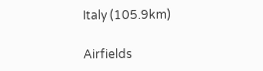Italy (105.9km)

Airfields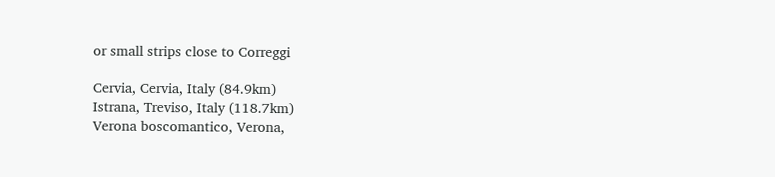or small strips close to Correggi

Cervia, Cervia, Italy (84.9km)
Istrana, Treviso, Italy (118.7km)
Verona boscomantico, Verona,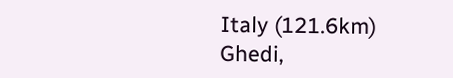Italy (121.6km)
Ghedi,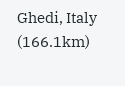Ghedi, Italy (166.1km)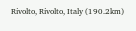Rivolto, Rivolto, Italy (190.2km)